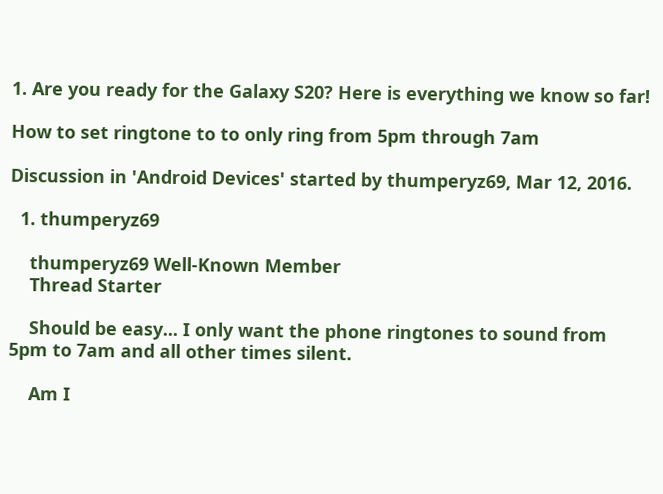1. Are you ready for the Galaxy S20? Here is everything we know so far!

How to set ringtone to to only ring from 5pm through 7am

Discussion in 'Android Devices' started by thumperyz69, Mar 12, 2016.

  1. thumperyz69

    thumperyz69 Well-Known Member
    Thread Starter

    Should be easy... I only want the phone ringtones to sound from 5pm to 7am and all other times silent.

    Am I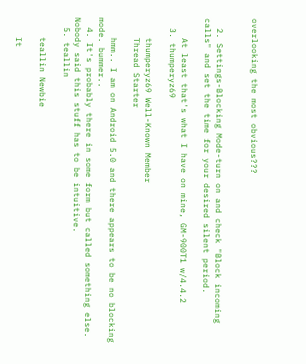overlooking the most obvious???


  2. Settings-Blocking Mode-turn on and check "Block incoming calls" and set the time for your desired silent period.

    At least that's what I have on mine, GM-900T1 w/4.4.2
  3. thumperyz69

    thumperyz69 Well-Known Member
    Thread Starter

    hmm.. I am on Android 5.0 and there appears to be no blocking mode. bummer..
  4. It's probably there in some form but called something else. Nobody said this stuff has to be intuitive.
  5. teallin

    teallin Newbie

    It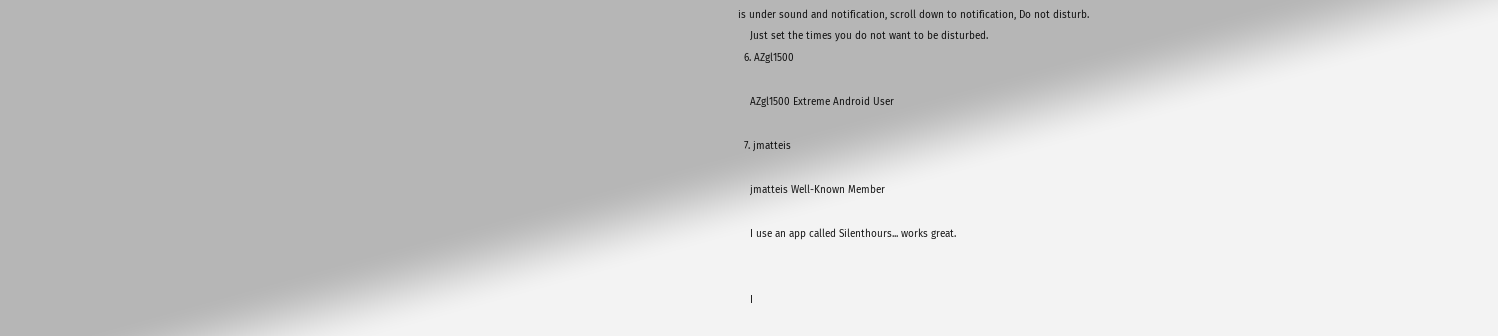is under sound and notification, scroll down to notification, Do not disturb.
    Just set the times you do not want to be disturbed.
  6. AZgl1500

    AZgl1500 Extreme Android User

  7. jmatteis

    jmatteis Well-Known Member

    I use an app called Silenthours... works great.


    I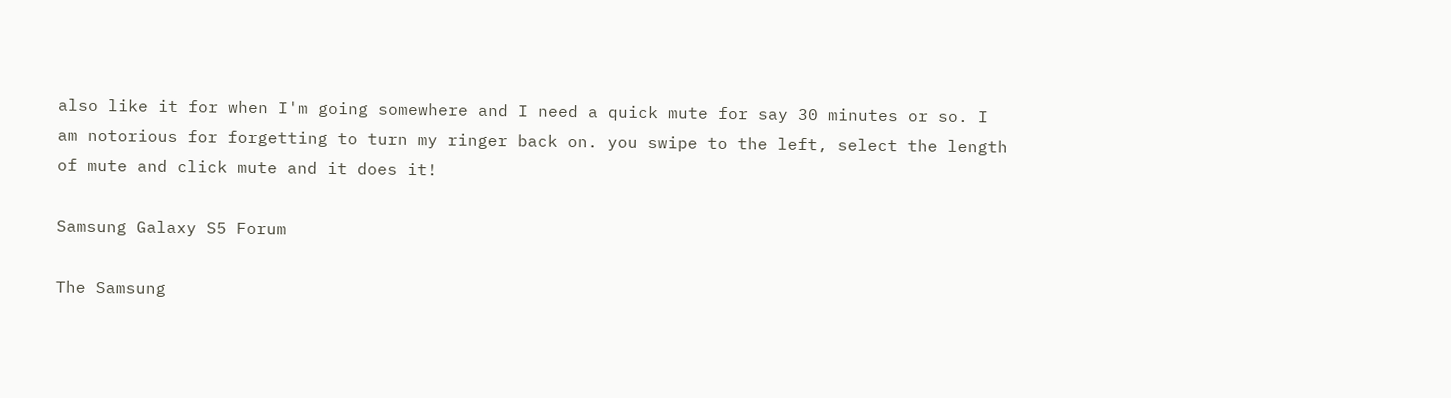also like it for when I'm going somewhere and I need a quick mute for say 30 minutes or so. I am notorious for forgetting to turn my ringer back on. you swipe to the left, select the length of mute and click mute and it does it!

Samsung Galaxy S5 Forum

The Samsung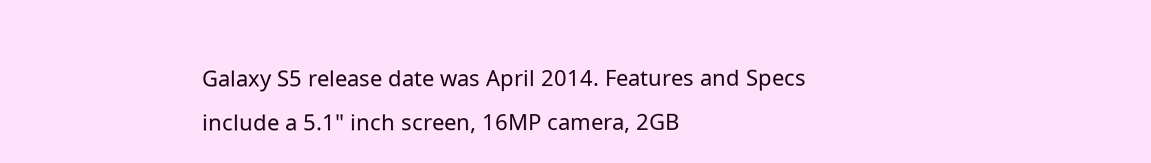Galaxy S5 release date was April 2014. Features and Specs include a 5.1" inch screen, 16MP camera, 2GB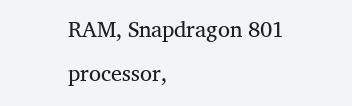RAM, Snapdragon 801 processor,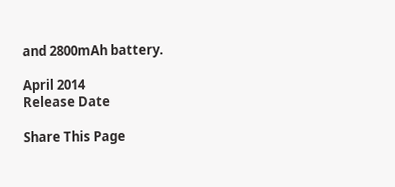and 2800mAh battery.

April 2014
Release Date

Share This Page